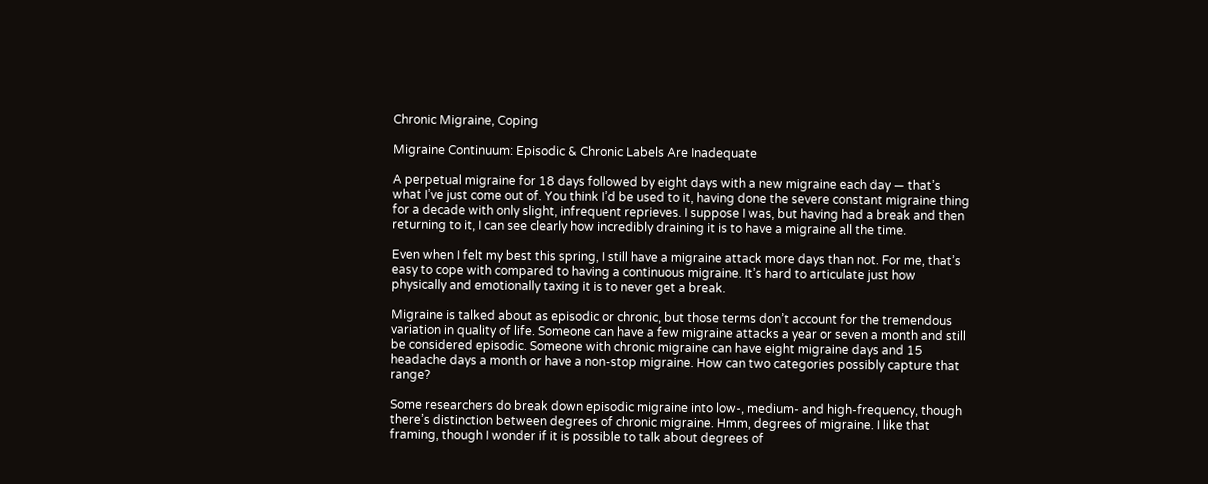Chronic Migraine, Coping

Migraine Continuum: Episodic & Chronic Labels Are Inadequate

A perpetual migraine for 18 days followed by eight days with a new migraine each day — that’s what I’ve just come out of. You think I’d be used to it, having done the severe constant migraine thing for a decade with only slight, infrequent reprieves. I suppose I was, but having had a break and then returning to it, I can see clearly how incredibly draining it is to have a migraine all the time.

Even when I felt my best this spring, I still have a migraine attack more days than not. For me, that’s easy to cope with compared to having a continuous migraine. It’s hard to articulate just how physically and emotionally taxing it is to never get a break.

Migraine is talked about as episodic or chronic, but those terms don’t account for the tremendous variation in quality of life. Someone can have a few migraine attacks a year or seven a month and still be considered episodic. Someone with chronic migraine can have eight migraine days and 15 headache days a month or have a non-stop migraine. How can two categories possibly capture that range?

Some researchers do break down episodic migraine into low-, medium- and high-frequency, though there’s distinction between degrees of chronic migraine. Hmm, degrees of migraine. I like that framing, though I wonder if it is possible to talk about degrees of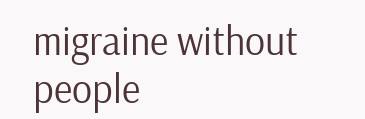migraine without people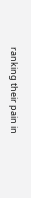ranking their pain in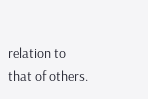relation to that of others.